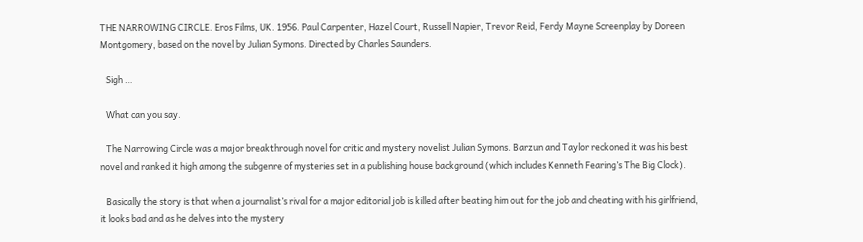THE NARROWING CIRCLE. Eros Films, UK. 1956. Paul Carpenter, Hazel Court, Russell Napier, Trevor Reid, Ferdy Mayne Screenplay by Doreen Montgomery, based on the novel by Julian Symons. Directed by Charles Saunders.

   Sigh …

   What can you say.

   The Narrowing Circle was a major breakthrough novel for critic and mystery novelist Julian Symons. Barzun and Taylor reckoned it was his best novel and ranked it high among the subgenre of mysteries set in a publishing house background (which includes Kenneth Fearing’s The Big Clock).

   Basically the story is that when a journalist’s rival for a major editorial job is killed after beating him out for the job and cheating with his girlfriend, it looks bad and as he delves into the mystery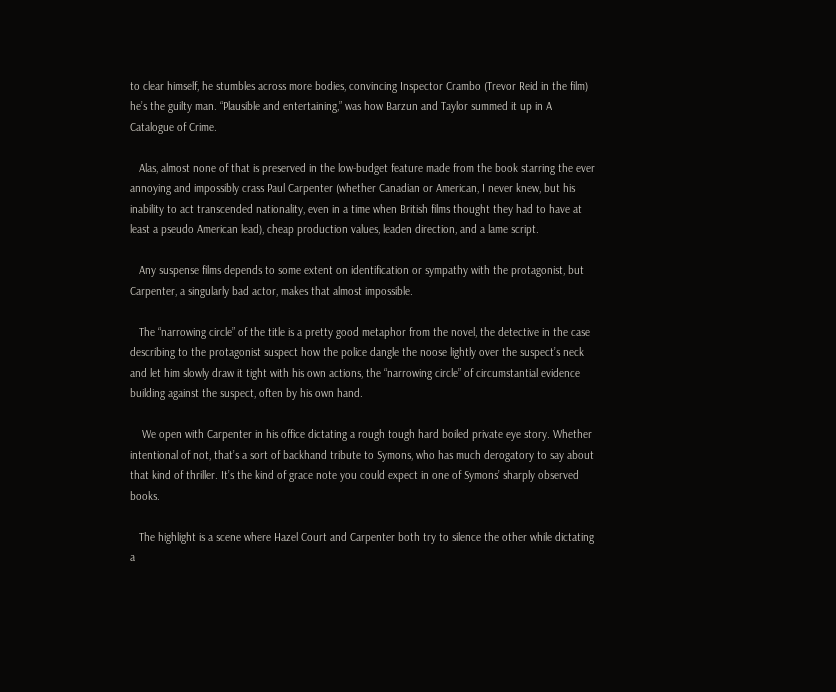to clear himself, he stumbles across more bodies, convincing Inspector Crambo (Trevor Reid in the film) he’s the guilty man. “Plausible and entertaining,” was how Barzun and Taylor summed it up in A Catalogue of Crime.

   Alas, almost none of that is preserved in the low-budget feature made from the book starring the ever annoying and impossibly crass Paul Carpenter (whether Canadian or American, I never knew, but his inability to act transcended nationality, even in a time when British films thought they had to have at least a pseudo American lead), cheap production values, leaden direction, and a lame script.

   Any suspense films depends to some extent on identification or sympathy with the protagonist, but Carpenter, a singularly bad actor, makes that almost impossible.

   The “narrowing circle” of the title is a pretty good metaphor from the novel, the detective in the case describing to the protagonist suspect how the police dangle the noose lightly over the suspect’s neck and let him slowly draw it tight with his own actions, the “narrowing circle” of circumstantial evidence building against the suspect, often by his own hand.

    We open with Carpenter in his office dictating a rough tough hard boiled private eye story. Whether intentional of not, that’s a sort of backhand tribute to Symons, who has much derogatory to say about that kind of thriller. It’s the kind of grace note you could expect in one of Symons’ sharply observed books.

   The highlight is a scene where Hazel Court and Carpenter both try to silence the other while dictating a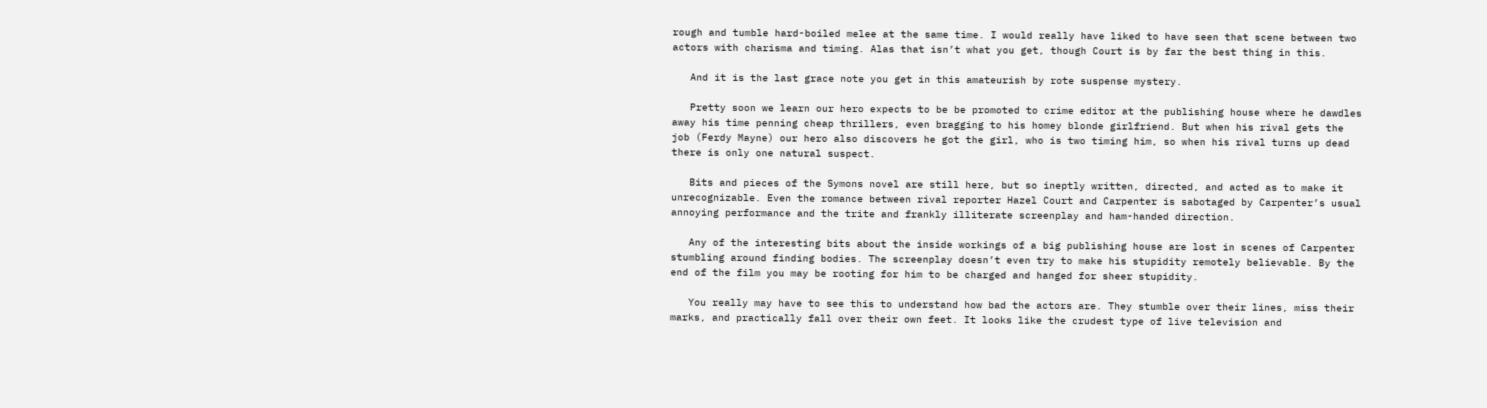rough and tumble hard-boiled melee at the same time. I would really have liked to have seen that scene between two actors with charisma and timing. Alas that isn’t what you get, though Court is by far the best thing in this.

   And it is the last grace note you get in this amateurish by rote suspense mystery.

   Pretty soon we learn our hero expects to be be promoted to crime editor at the publishing house where he dawdles away his time penning cheap thrillers, even bragging to his homey blonde girlfriend. But when his rival gets the job (Ferdy Mayne) our hero also discovers he got the girl, who is two timing him, so when his rival turns up dead there is only one natural suspect.

   Bits and pieces of the Symons novel are still here, but so ineptly written, directed, and acted as to make it unrecognizable. Even the romance between rival reporter Hazel Court and Carpenter is sabotaged by Carpenter’s usual annoying performance and the trite and frankly illiterate screenplay and ham-handed direction.

   Any of the interesting bits about the inside workings of a big publishing house are lost in scenes of Carpenter stumbling around finding bodies. The screenplay doesn’t even try to make his stupidity remotely believable. By the end of the film you may be rooting for him to be charged and hanged for sheer stupidity.

   You really may have to see this to understand how bad the actors are. They stumble over their lines, miss their marks, and practically fall over their own feet. It looks like the crudest type of live television and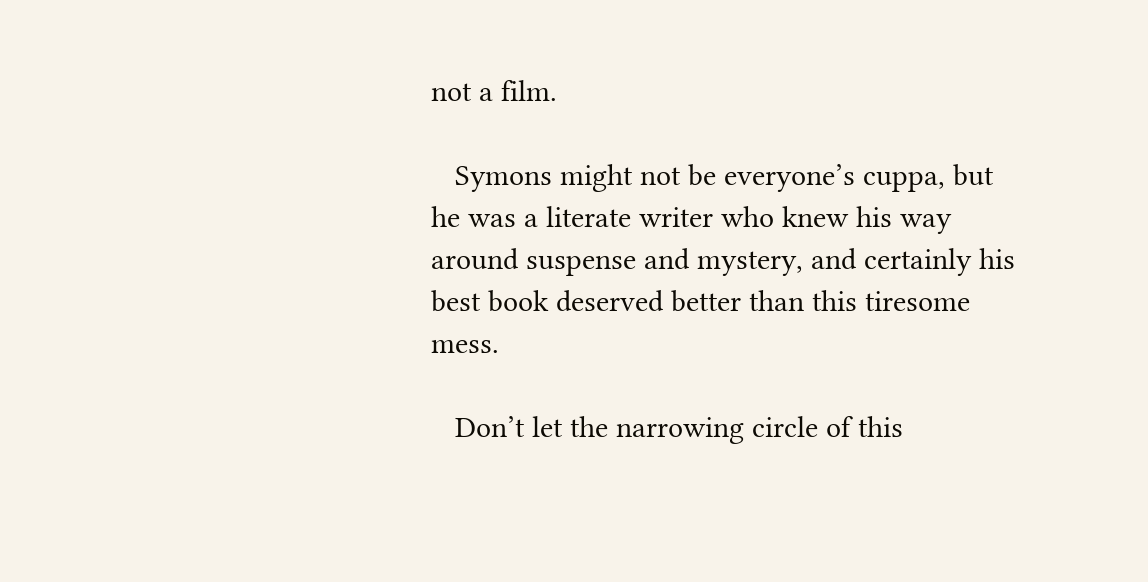not a film.

   Symons might not be everyone’s cuppa, but he was a literate writer who knew his way around suspense and mystery, and certainly his best book deserved better than this tiresome mess.

   Don’t let the narrowing circle of this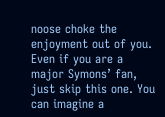noose choke the enjoyment out of you. Even if you are a major Symons’ fan, just skip this one. You can imagine a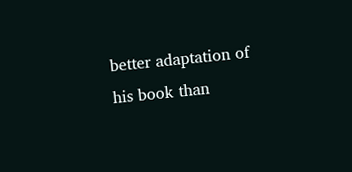better adaptation of his book than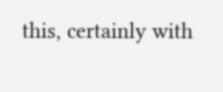this, certainly with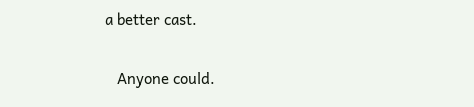a better cast.

   Anyone could.